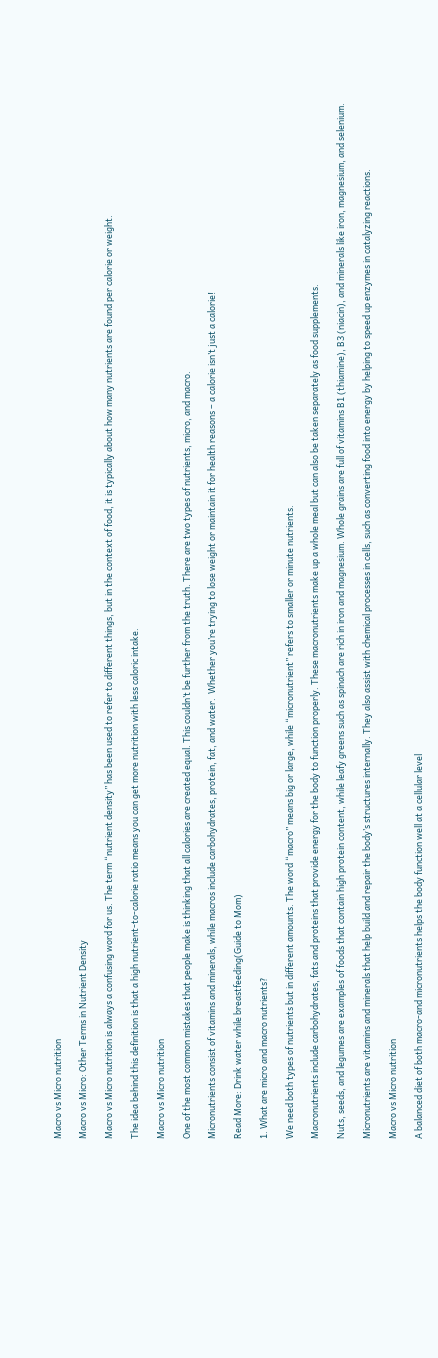Macro vs Micro nutrition

Macro vs Micro: Other Terms in Nutrient Density

Macro vs Micro nutrition is always a confusing word for us. The term “nutrient density” has been used to refer to different things, but in the context of food, it is typically about how many nutrients are found per calorie or weight.

The idea behind this definition is that a high nutrient-to-calorie ratio means you can get more nutrition with less caloric intake.

Macro vs Micro nutrition

One of the most common mistakes that people make is thinking that all calories are created equal. This couldn’t be further from the truth. There are two types of nutrients, micro, and macro.

Micronutrients consist of vitamins and minerals, while macros include carbohydrates, protein, fat, and water.  Whether you’re trying to lose weight or maintain it for health reasons – a calorie isn’t just a calorie!

Read More: Drink water while breastfeeding(Guide to Mom)

1. What are micro and macro nutrients?

We need both types of nutrients but in different amounts. The word “macro” means big or large, while “micronutrient” refers to smaller or minute nutrients.

Macronutrients include carbohydrates, fats and proteins that provide energy for the body to function properly. These macronutrients make up a whole meal but can also be taken separately as food supplements.

Nuts, seeds, and legumes are examples of foods that contain high protein content, while leafy greens such as spinach are rich in iron and magnesium. Whole grains are full of vitamins B1 (thiamine), B3 (niacin), and minerals like iron, magnesium, and selenium.

Micronutrients are vitamins and minerals that help build and repair the body’s structures internally. They also assist with chemical processes in cells, such as converting food into energy by helping to speed up enzymes in catalyzing reactions.

Macro vs Micro nutrition

A balanced diet of both macro-and micronutrients helps the body function well at a cellular level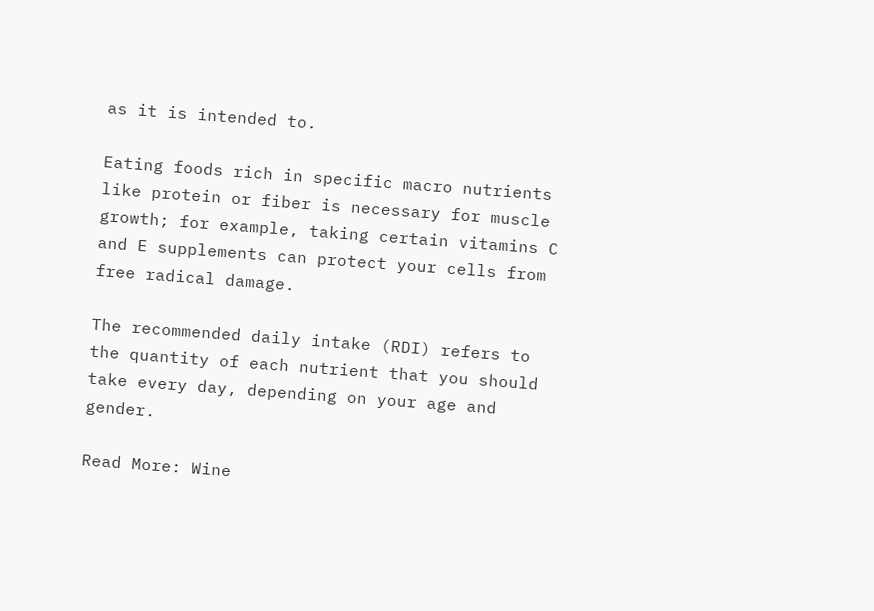as it is intended to.

Eating foods rich in specific macro nutrients like protein or fiber is necessary for muscle growth; for example, taking certain vitamins C and E supplements can protect your cells from free radical damage.

The recommended daily intake (RDI) refers to the quantity of each nutrient that you should take every day, depending on your age and gender.

Read More: Wine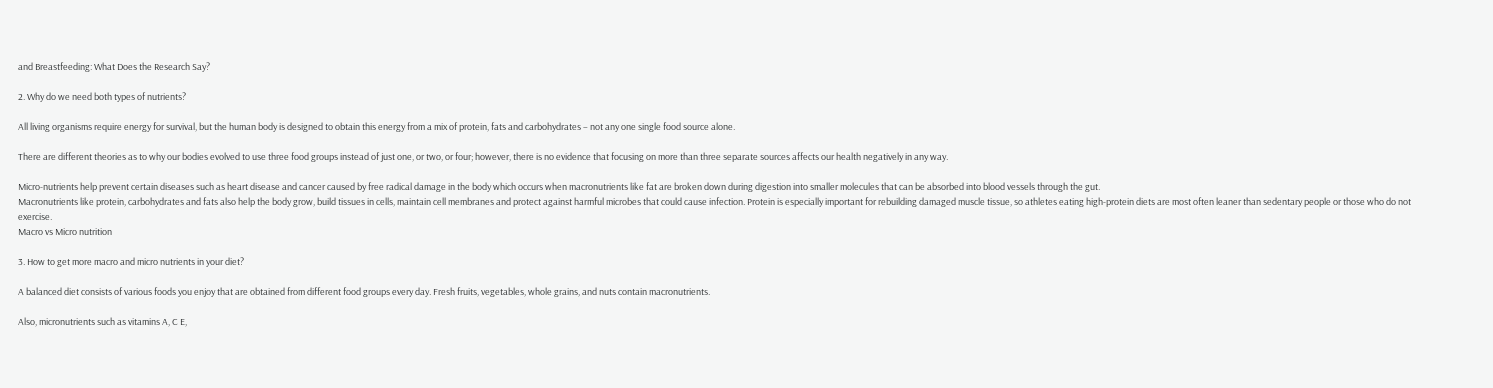and Breastfeeding: What Does the Research Say?

2. Why do we need both types of nutrients?

All living organisms require energy for survival, but the human body is designed to obtain this energy from a mix of protein, fats and carbohydrates – not any one single food source alone.

There are different theories as to why our bodies evolved to use three food groups instead of just one, or two, or four; however, there is no evidence that focusing on more than three separate sources affects our health negatively in any way.

Micro-nutrients help prevent certain diseases such as heart disease and cancer caused by free radical damage in the body which occurs when macronutrients like fat are broken down during digestion into smaller molecules that can be absorbed into blood vessels through the gut.
Macronutrients like protein, carbohydrates and fats also help the body grow, build tissues in cells, maintain cell membranes and protect against harmful microbes that could cause infection. Protein is especially important for rebuilding damaged muscle tissue, so athletes eating high-protein diets are most often leaner than sedentary people or those who do not exercise.
Macro vs Micro nutrition

3. How to get more macro and micro nutrients in your diet?

A balanced diet consists of various foods you enjoy that are obtained from different food groups every day. Fresh fruits, vegetables, whole grains, and nuts contain macronutrients.

Also, micronutrients such as vitamins A, C E,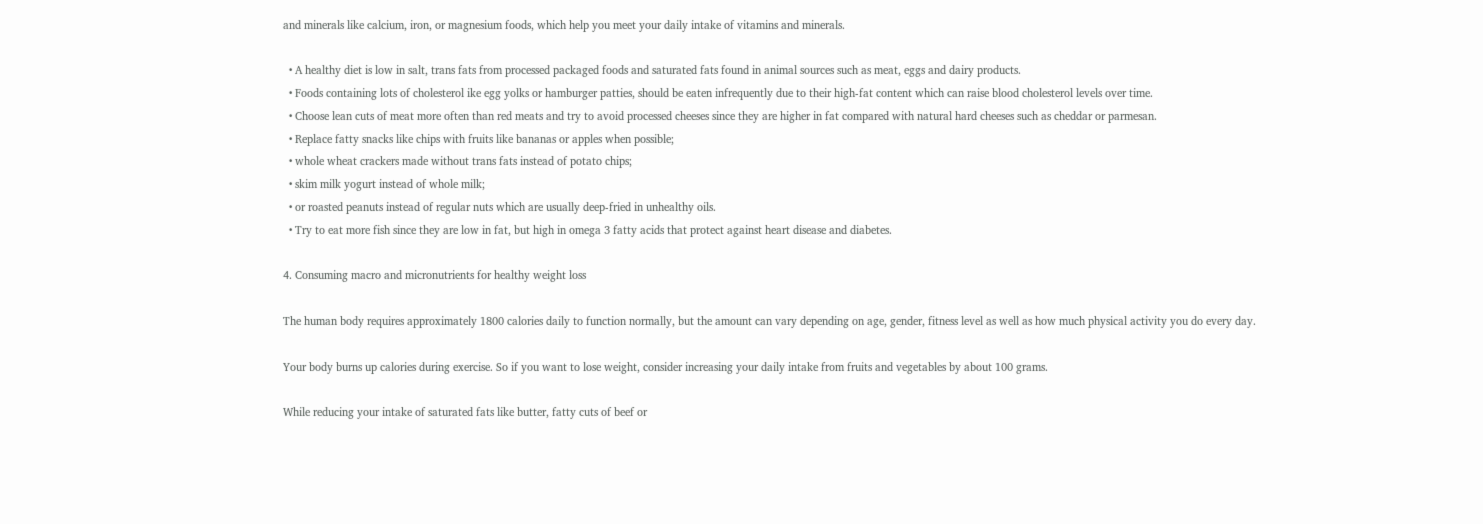and minerals like calcium, iron, or magnesium foods, which help you meet your daily intake of vitamins and minerals.

  • A healthy diet is low in salt, trans fats from processed packaged foods and saturated fats found in animal sources such as meat, eggs and dairy products.
  • Foods containing lots of cholesterol ike egg yolks or hamburger patties, should be eaten infrequently due to their high-fat content which can raise blood cholesterol levels over time.
  • Choose lean cuts of meat more often than red meats and try to avoid processed cheeses since they are higher in fat compared with natural hard cheeses such as cheddar or parmesan.
  • Replace fatty snacks like chips with fruits like bananas or apples when possible;
  • whole wheat crackers made without trans fats instead of potato chips;
  • skim milk yogurt instead of whole milk;
  • or roasted peanuts instead of regular nuts which are usually deep-fried in unhealthy oils.
  • Try to eat more fish since they are low in fat, but high in omega 3 fatty acids that protect against heart disease and diabetes.

4. Consuming macro and micronutrients for healthy weight loss

The human body requires approximately 1800 calories daily to function normally, but the amount can vary depending on age, gender, fitness level as well as how much physical activity you do every day.

Your body burns up calories during exercise. So if you want to lose weight, consider increasing your daily intake from fruits and vegetables by about 100 grams.

While reducing your intake of saturated fats like butter, fatty cuts of beef or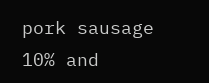pork sausage 10% and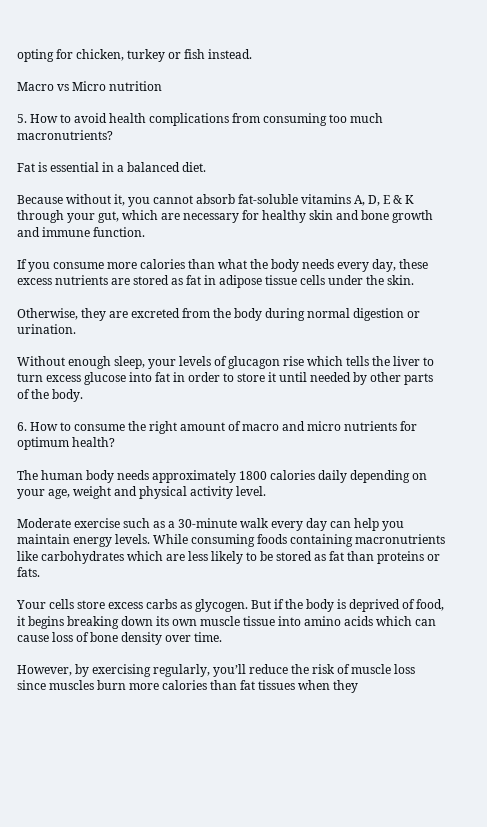opting for chicken, turkey or fish instead.

Macro vs Micro nutrition

5. How to avoid health complications from consuming too much macronutrients?

Fat is essential in a balanced diet.

Because without it, you cannot absorb fat-soluble vitamins A, D, E & K through your gut, which are necessary for healthy skin and bone growth and immune function.

If you consume more calories than what the body needs every day, these excess nutrients are stored as fat in adipose tissue cells under the skin.

Otherwise, they are excreted from the body during normal digestion or urination.

Without enough sleep, your levels of glucagon rise which tells the liver to turn excess glucose into fat in order to store it until needed by other parts of the body.

6. How to consume the right amount of macro and micro nutrients for optimum health?

The human body needs approximately 1800 calories daily depending on your age, weight and physical activity level.

Moderate exercise such as a 30-minute walk every day can help you maintain energy levels. While consuming foods containing macronutrients like carbohydrates which are less likely to be stored as fat than proteins or fats.

Your cells store excess carbs as glycogen. But if the body is deprived of food, it begins breaking down its own muscle tissue into amino acids which can cause loss of bone density over time.

However, by exercising regularly, you’ll reduce the risk of muscle loss since muscles burn more calories than fat tissues when they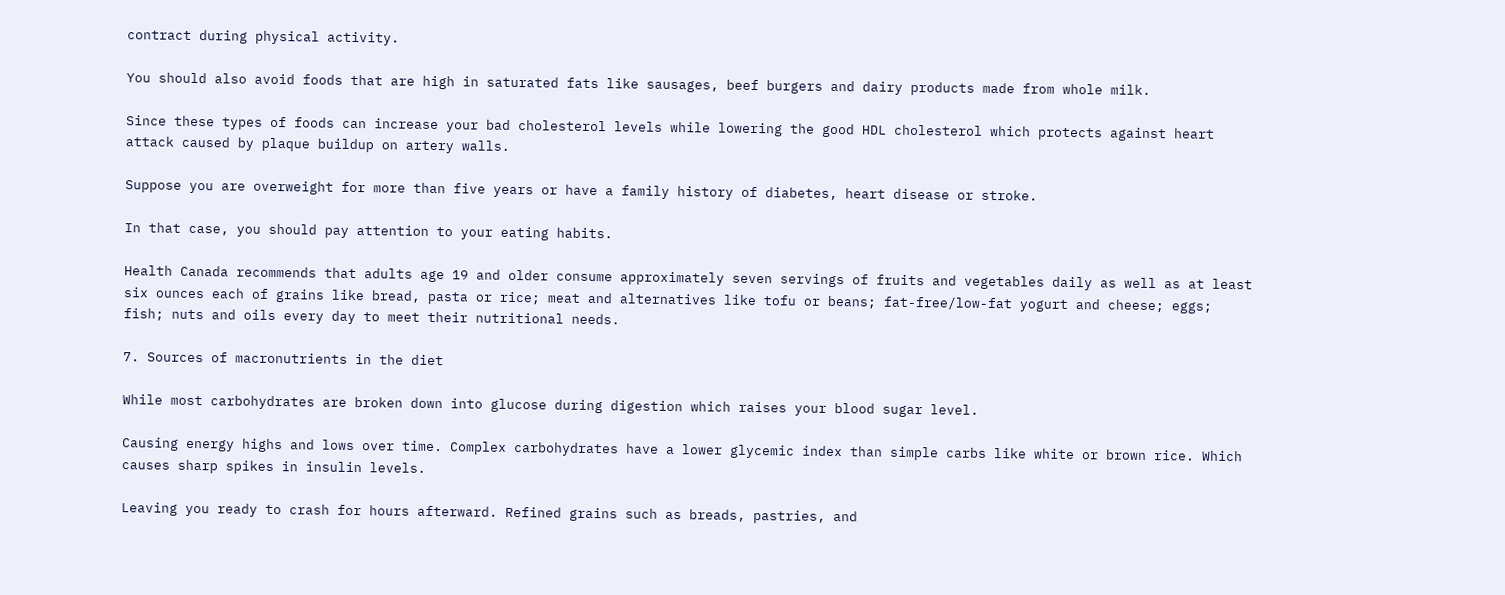contract during physical activity.

You should also avoid foods that are high in saturated fats like sausages, beef burgers and dairy products made from whole milk.

Since these types of foods can increase your bad cholesterol levels while lowering the good HDL cholesterol which protects against heart attack caused by plaque buildup on artery walls.

Suppose you are overweight for more than five years or have a family history of diabetes, heart disease or stroke.

In that case, you should pay attention to your eating habits.

Health Canada recommends that adults age 19 and older consume approximately seven servings of fruits and vegetables daily as well as at least six ounces each of grains like bread, pasta or rice; meat and alternatives like tofu or beans; fat-free/low-fat yogurt and cheese; eggs; fish; nuts and oils every day to meet their nutritional needs.

7. Sources of macronutrients in the diet

While most carbohydrates are broken down into glucose during digestion which raises your blood sugar level.

Causing energy highs and lows over time. Complex carbohydrates have a lower glycemic index than simple carbs like white or brown rice. Which causes sharp spikes in insulin levels.

Leaving you ready to crash for hours afterward. Refined grains such as breads, pastries, and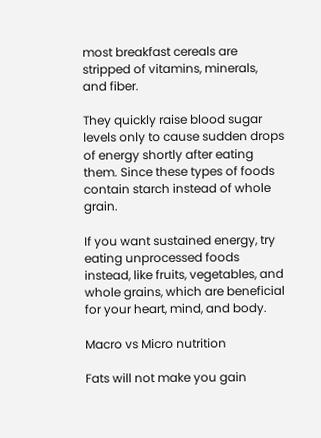most breakfast cereals are stripped of vitamins, minerals, and fiber.

They quickly raise blood sugar levels only to cause sudden drops of energy shortly after eating them. Since these types of foods contain starch instead of whole grain.

If you want sustained energy, try eating unprocessed foods instead, like fruits, vegetables, and whole grains, which are beneficial for your heart, mind, and body.

Macro vs Micro nutrition

Fats will not make you gain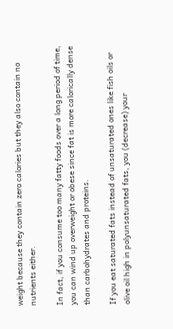weight because they contain zero calories but they also contain no nutrients either.

In fact, if you consume too many fatty foods over a long period of time, you can wind up overweight or obese since fat is more calorically dense than carbohydrates and proteins.

If you eat saturated fats instead of unsaturated ones like fish oils or olive oil high in polyunsaturated fats, you (decrease) your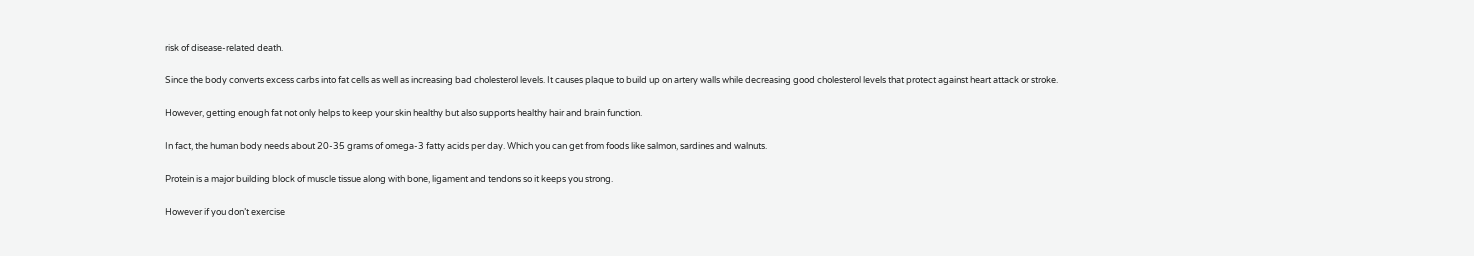risk of disease-related death.

Since the body converts excess carbs into fat cells as well as increasing bad cholesterol levels. It causes plaque to build up on artery walls while decreasing good cholesterol levels that protect against heart attack or stroke.

However, getting enough fat not only helps to keep your skin healthy but also supports healthy hair and brain function.

In fact, the human body needs about 20-35 grams of omega-3 fatty acids per day. Which you can get from foods like salmon, sardines and walnuts.

Protein is a major building block of muscle tissue along with bone, ligament and tendons so it keeps you strong.

However if you don’t exercise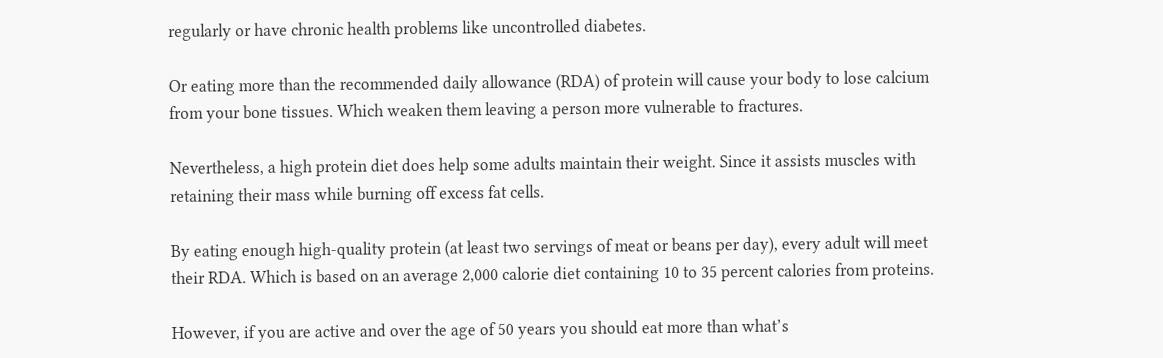regularly or have chronic health problems like uncontrolled diabetes.

Or eating more than the recommended daily allowance (RDA) of protein will cause your body to lose calcium from your bone tissues. Which weaken them leaving a person more vulnerable to fractures.

Nevertheless, a high protein diet does help some adults maintain their weight. Since it assists muscles with retaining their mass while burning off excess fat cells.

By eating enough high-quality protein (at least two servings of meat or beans per day), every adult will meet their RDA. Which is based on an average 2,000 calorie diet containing 10 to 35 percent calories from proteins.

However, if you are active and over the age of 50 years you should eat more than what’s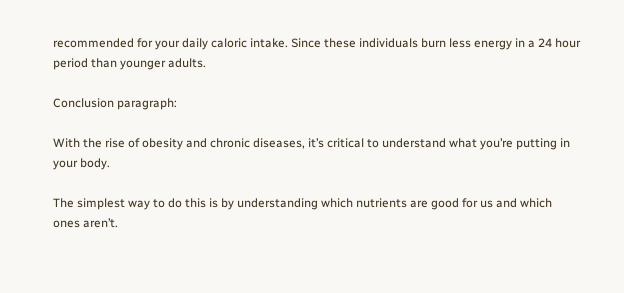recommended for your daily caloric intake. Since these individuals burn less energy in a 24 hour period than younger adults.

Conclusion paragraph:

With the rise of obesity and chronic diseases, it’s critical to understand what you’re putting in your body.

The simplest way to do this is by understanding which nutrients are good for us and which ones aren’t.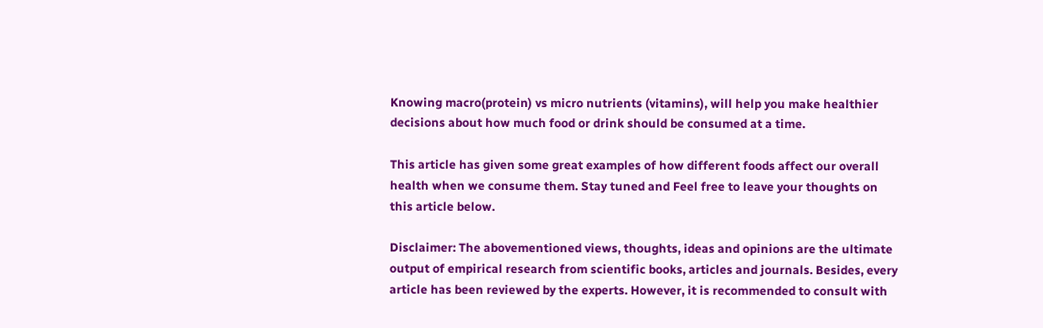Knowing macro(protein) vs micro nutrients (vitamins), will help you make healthier decisions about how much food or drink should be consumed at a time.

This article has given some great examples of how different foods affect our overall health when we consume them. Stay tuned and Feel free to leave your thoughts on this article below.

Disclaimer: The abovementioned views, thoughts, ideas and opinions are the ultimate output of empirical research from scientific books, articles and journals. Besides, every article has been reviewed by the experts. However, it is recommended to consult with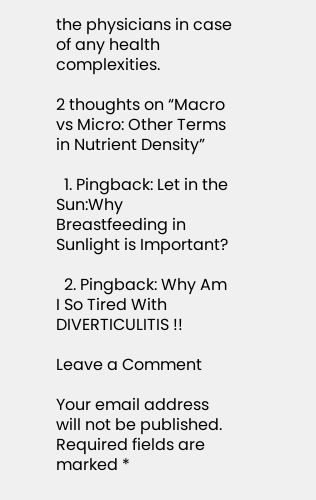the physicians in case of any health complexities.

2 thoughts on “Macro vs Micro: Other Terms in Nutrient Density”

  1. Pingback: Let in the Sun:Why Breastfeeding in Sunlight is Important?

  2. Pingback: Why Am I So Tired With DIVERTICULITIS !!

Leave a Comment

Your email address will not be published. Required fields are marked *